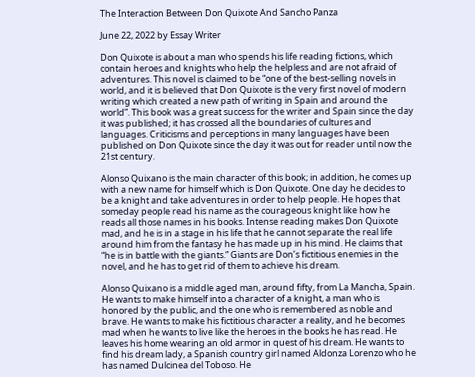The Interaction Between Don Quixote And Sancho Panza

June 22, 2022 by Essay Writer

Don Quixote is about a man who spends his life reading fictions, which contain heroes and knights who help the helpless and are not afraid of adventures. This novel is claimed to be “one of the best-selling novels in world, and it is believed that Don Quixote is the very first novel of modern writing which created a new path of writing in Spain and around the world”. This book was a great success for the writer and Spain since the day it was published; it has crossed all the boundaries of cultures and languages. Criticisms and perceptions in many languages have been published on Don Quixote since the day it was out for reader until now the 21st century.

Alonso Quixano is the main character of this book; in addition, he comes up with a new name for himself which is Don Quixote. One day he decides to be a knight and take adventures in order to help people. He hopes that someday people read his name as the courageous knight like how he reads all those names in his books. Intense reading makes Don Quixote mad, and he is in a stage in his life that he cannot separate the real life around him from the fantasy he has made up in his mind. He claims that “he is in battle with the giants.” Giants are Don’s fictitious enemies in the novel, and he has to get rid of them to achieve his dream.

Alonso Quixano is a middle aged man, around fifty, from La Mancha, Spain. He wants to make himself into a character of a knight, a man who is honored by the public, and the one who is remembered as noble and brave. He wants to make his fictitious character a reality, and he becomes mad when he wants to live like the heroes in the books he has read. He leaves his home wearing an old armor in quest of his dream. He wants to find his dream lady, a Spanish country girl named Aldonza Lorenzo who he has named Dulcinea del Toboso. He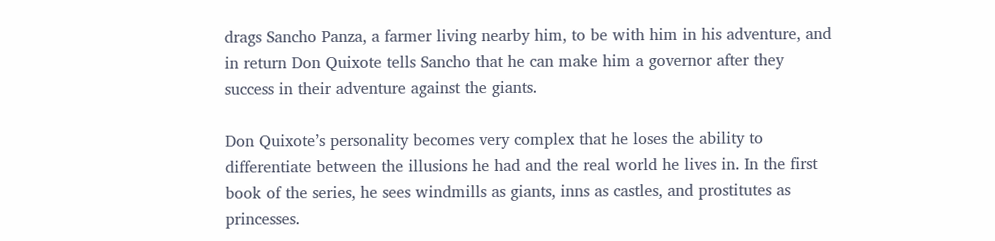drags Sancho Panza, a farmer living nearby him, to be with him in his adventure, and in return Don Quixote tells Sancho that he can make him a governor after they success in their adventure against the giants.

Don Quixote’s personality becomes very complex that he loses the ability to differentiate between the illusions he had and the real world he lives in. In the first book of the series, he sees windmills as giants, inns as castles, and prostitutes as princesses.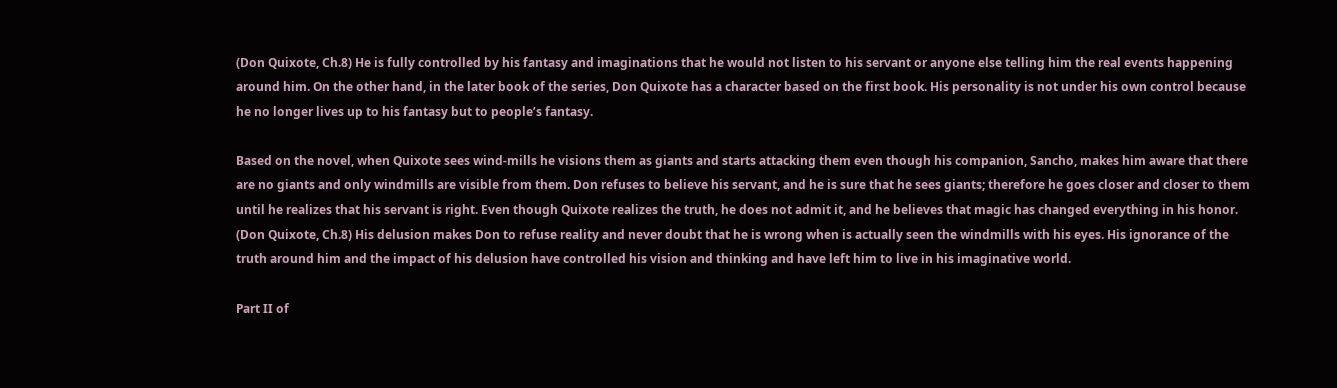(Don Quixote, Ch.8) He is fully controlled by his fantasy and imaginations that he would not listen to his servant or anyone else telling him the real events happening around him. On the other hand, in the later book of the series, Don Quixote has a character based on the first book. His personality is not under his own control because he no longer lives up to his fantasy but to people’s fantasy.

Based on the novel, when Quixote sees wind-mills he visions them as giants and starts attacking them even though his companion, Sancho, makes him aware that there are no giants and only windmills are visible from them. Don refuses to believe his servant, and he is sure that he sees giants; therefore he goes closer and closer to them until he realizes that his servant is right. Even though Quixote realizes the truth, he does not admit it, and he believes that magic has changed everything in his honor. (Don Quixote, Ch.8) His delusion makes Don to refuse reality and never doubt that he is wrong when is actually seen the windmills with his eyes. His ignorance of the truth around him and the impact of his delusion have controlled his vision and thinking and have left him to live in his imaginative world.

Part II of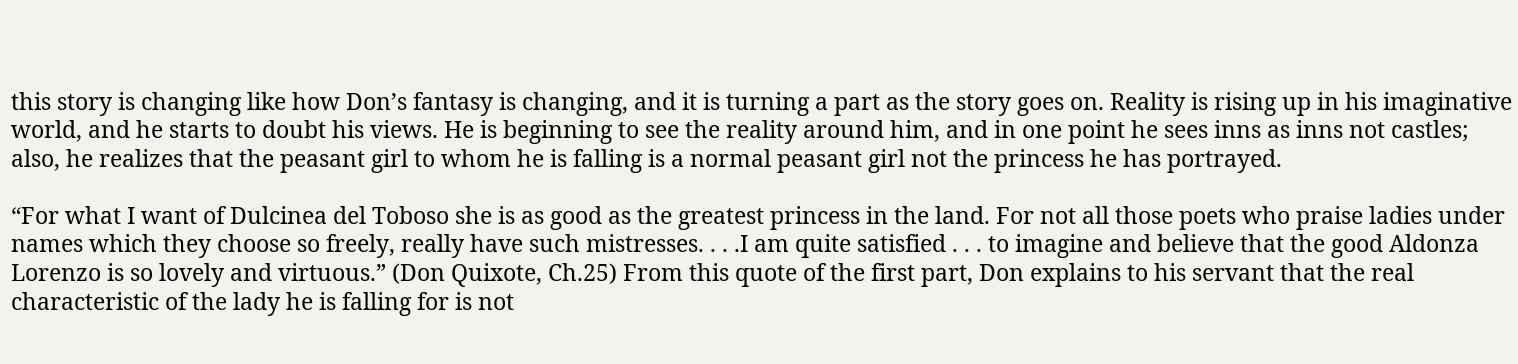this story is changing like how Don’s fantasy is changing, and it is turning a part as the story goes on. Reality is rising up in his imaginative world, and he starts to doubt his views. He is beginning to see the reality around him, and in one point he sees inns as inns not castles; also, he realizes that the peasant girl to whom he is falling is a normal peasant girl not the princess he has portrayed.

“For what I want of Dulcinea del Toboso she is as good as the greatest princess in the land. For not all those poets who praise ladies under names which they choose so freely, really have such mistresses. . . .I am quite satisfied . . . to imagine and believe that the good Aldonza Lorenzo is so lovely and virtuous.” (Don Quixote, Ch.25) From this quote of the first part, Don explains to his servant that the real characteristic of the lady he is falling for is not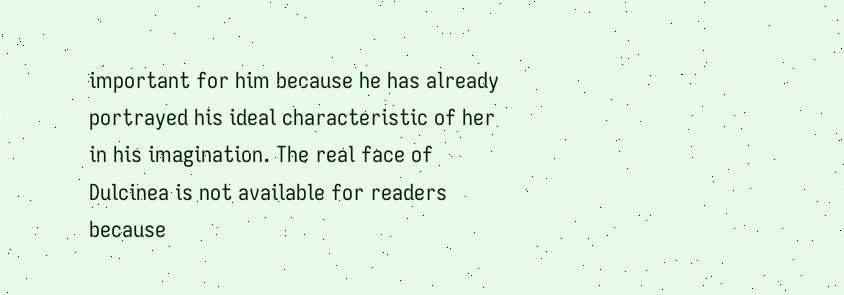important for him because he has already portrayed his ideal characteristic of her in his imagination. The real face of Dulcinea is not available for readers because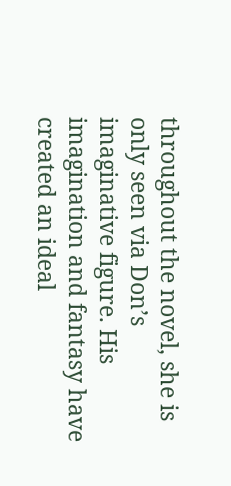throughout the novel, she is only seen via Don’s imaginative figure. His imagination and fantasy have created an ideal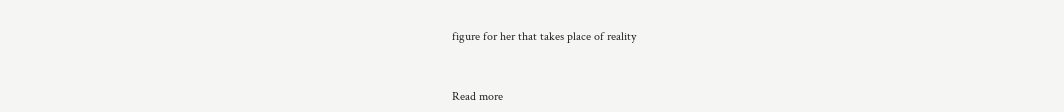figure for her that takes place of reality


Read more